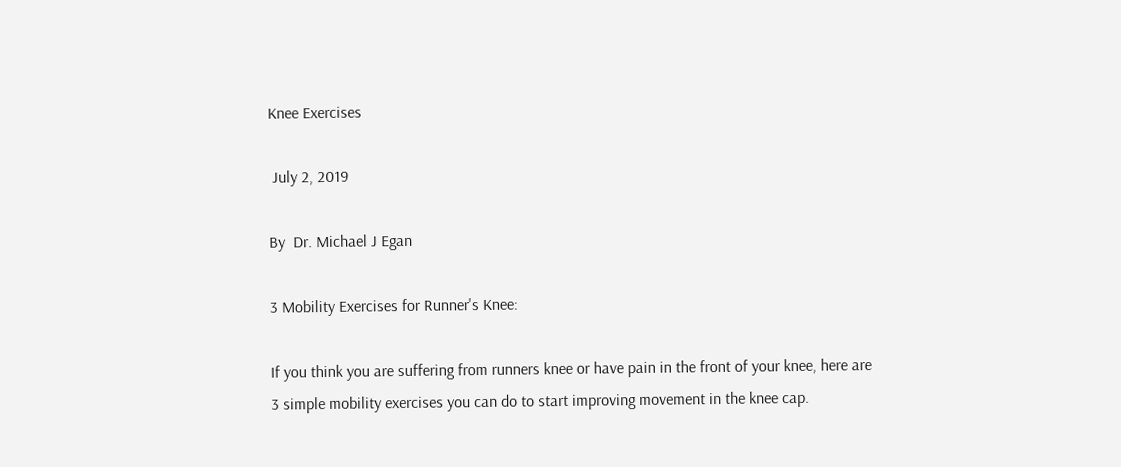Knee Exercises

 July 2, 2019

By  Dr. Michael J Egan

3 Mobility Exercises for Runner's Knee:

If you think you are suffering from runners knee or have pain in the front of your knee, here are
3 simple mobility exercises you can do to start improving movement in the knee cap.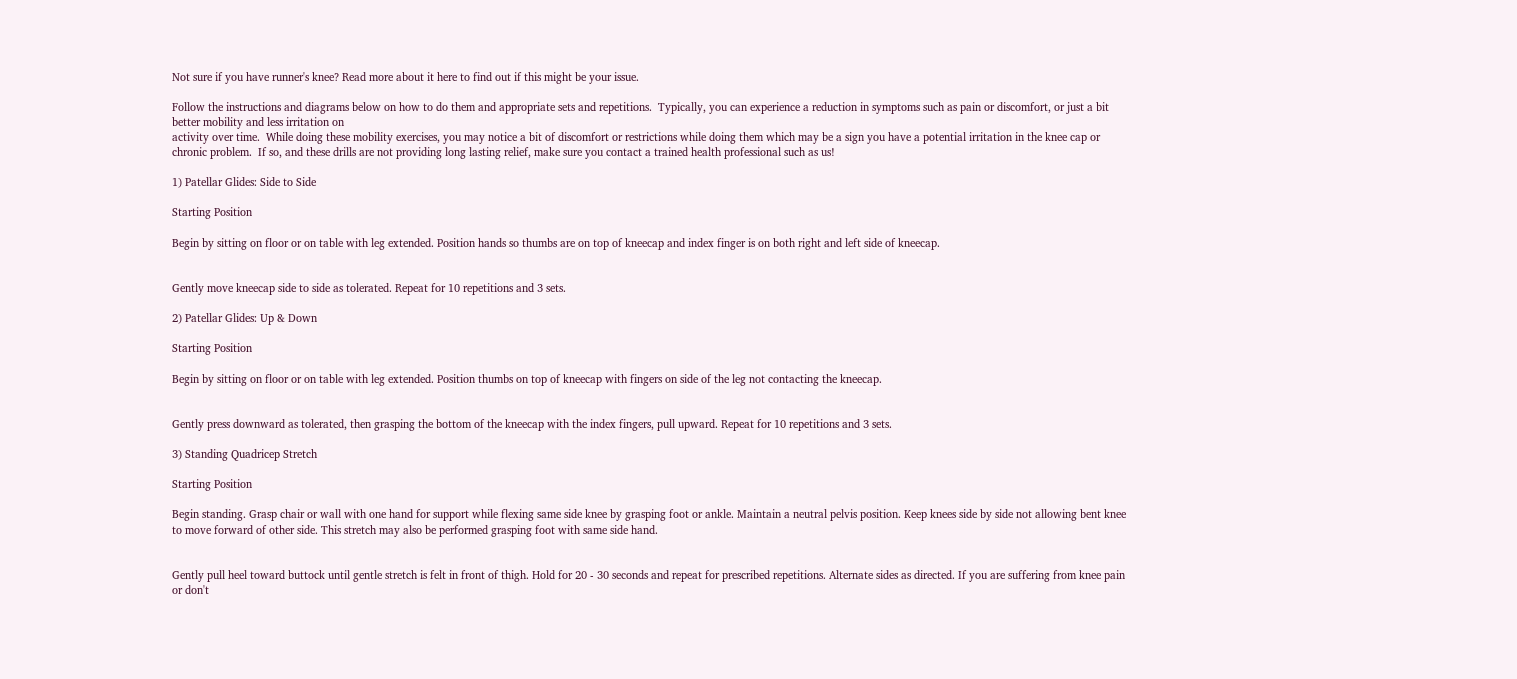Not sure if you have runner's knee? Read more about it here to find out if this might be your issue.

Follow the instructions and diagrams below on how to do them and appropriate sets and repetitions.  Typically, you can experience a reduction in symptoms such as pain or discomfort, or just a bit better mobility and less irritation on
activity over time.  While doing these mobility exercises, you may notice a bit of discomfort or restrictions while doing them which may be a sign you have a potential irritation in the knee cap or chronic problem.  If so, and these drills are not providing long lasting relief, make sure you contact a trained health professional such as us!

1) Patellar Glides: Side to Side

Starting Position

Begin by sitting on floor or on table with leg extended. Position hands so thumbs are on top of kneecap and index finger is on both right and left side of kneecap.


Gently move kneecap side to side as tolerated. Repeat for 10 repetitions and 3 sets.

2) Patellar Glides: Up & Down

Starting Position

Begin by sitting on floor or on table with leg extended. Position thumbs on top of kneecap with fingers on side of the leg not contacting the kneecap.


Gently press downward as tolerated, then grasping the bottom of the kneecap with the index fingers, pull upward. Repeat for 10 repetitions and 3 sets.

3) Standing Quadricep Stretch

Starting Position

Begin standing. Grasp chair or wall with one hand for support while flexing same side knee by grasping foot or ankle. Maintain a neutral pelvis position. Keep knees side by side not allowing bent knee to move forward of other side. This stretch may also be performed grasping foot with same side hand.


Gently pull heel toward buttock until gentle stretch is felt in front of thigh. Hold for 20 - 30 seconds and repeat for prescribed repetitions. Alternate sides as directed. If you are suffering from knee pain or don't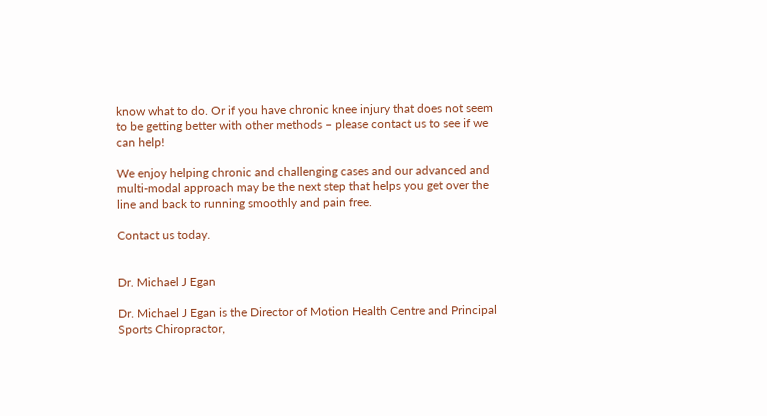know what to do. Or if you have chronic knee injury that does not seem to be getting better with other methods – please contact us to see if we can help!

We enjoy helping chronic and challenging cases and our advanced and multi-modal approach may be the next step that helps you get over the line and back to running smoothly and pain free.

Contact us today.


Dr. Michael J Egan

Dr. Michael J Egan is the Director of Motion Health Centre and Principal Sports Chiropractor,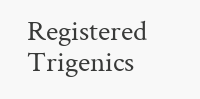Registered Trigenics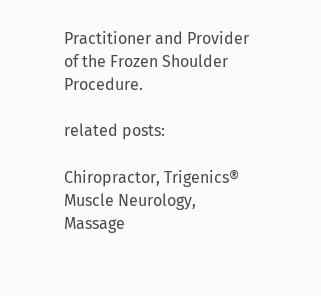Practitioner and Provider of the Frozen Shoulder Procedure.

related posts:

Chiropractor, Trigenics® Muscle Neurology, Massage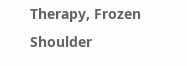Therapy, Frozen Shoulder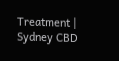Treatment | Sydney CBD